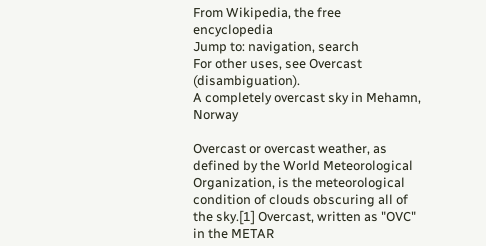From Wikipedia, the free encyclopedia
Jump to: navigation, search
For other uses, see Overcast (disambiguation).
A completely overcast sky in Mehamn, Norway

Overcast or overcast weather, as defined by the World Meteorological Organization, is the meteorological condition of clouds obscuring all of the sky.[1] Overcast, written as "OVC" in the METAR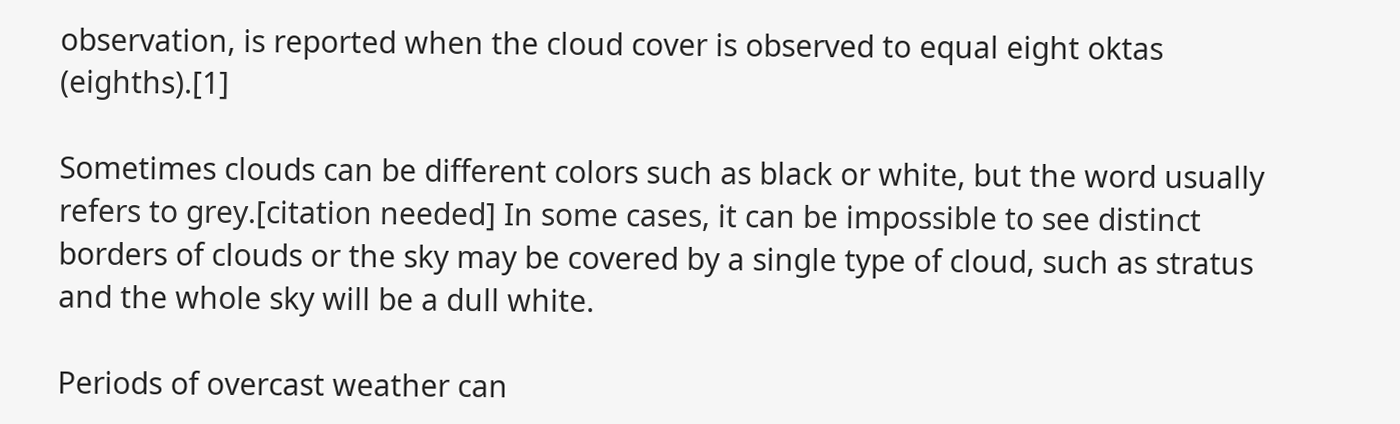observation, is reported when the cloud cover is observed to equal eight oktas (eighths).[1]

Sometimes clouds can be different colors such as black or white, but the word usually refers to grey.[citation needed] In some cases, it can be impossible to see distinct borders of clouds or the sky may be covered by a single type of cloud, such as stratus and the whole sky will be a dull white.

Periods of overcast weather can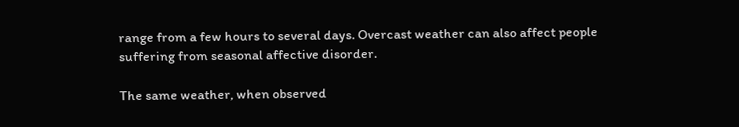range from a few hours to several days. Overcast weather can also affect people suffering from seasonal affective disorder.

The same weather, when observed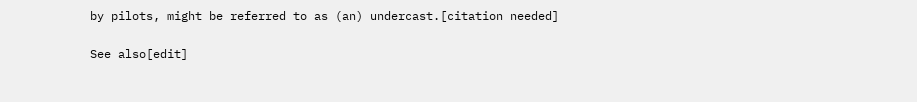by pilots, might be referred to as (an) undercast.[citation needed]

See also[edit]